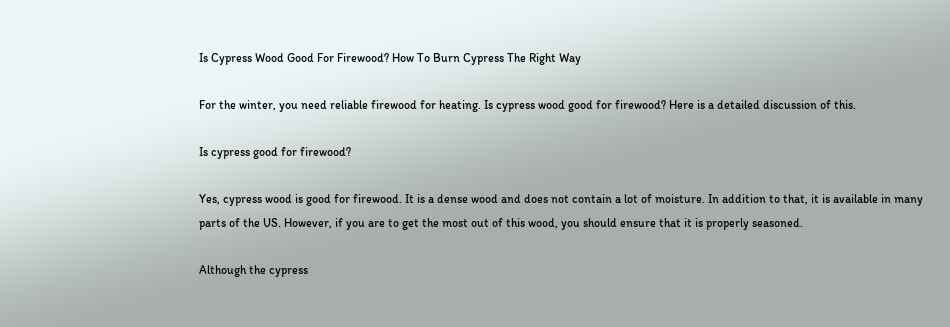Is Cypress Wood Good For Firewood? How To Burn Cypress The Right Way

For the winter, you need reliable firewood for heating. Is cypress wood good for firewood? Here is a detailed discussion of this.

Is cypress good for firewood?

Yes, cypress wood is good for firewood. It is a dense wood and does not contain a lot of moisture. In addition to that, it is available in many parts of the US. However, if you are to get the most out of this wood, you should ensure that it is properly seasoned.

Although the cypress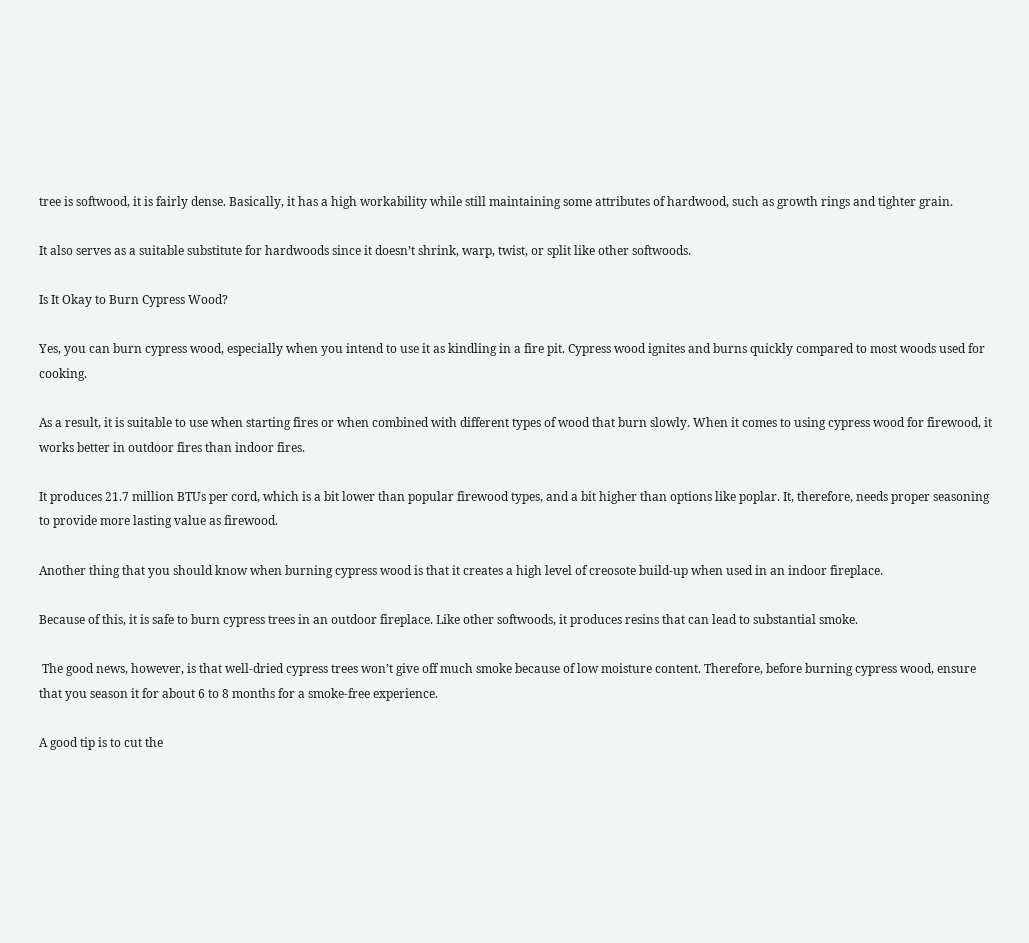tree is softwood, it is fairly dense. Basically, it has a high workability while still maintaining some attributes of hardwood, such as growth rings and tighter grain.

It also serves as a suitable substitute for hardwoods since it doesn’t shrink, warp, twist, or split like other softwoods.

Is It Okay to Burn Cypress Wood?

Yes, you can burn cypress wood, especially when you intend to use it as kindling in a fire pit. Cypress wood ignites and burns quickly compared to most woods used for cooking.

As a result, it is suitable to use when starting fires or when combined with different types of wood that burn slowly. When it comes to using cypress wood for firewood, it works better in outdoor fires than indoor fires.

It produces 21.7 million BTUs per cord, which is a bit lower than popular firewood types, and a bit higher than options like poplar. It, therefore, needs proper seasoning to provide more lasting value as firewood.

Another thing that you should know when burning cypress wood is that it creates a high level of creosote build-up when used in an indoor fireplace.

Because of this, it is safe to burn cypress trees in an outdoor fireplace. Like other softwoods, it produces resins that can lead to substantial smoke.

 The good news, however, is that well-dried cypress trees won’t give off much smoke because of low moisture content. Therefore, before burning cypress wood, ensure that you season it for about 6 to 8 months for a smoke-free experience.

A good tip is to cut the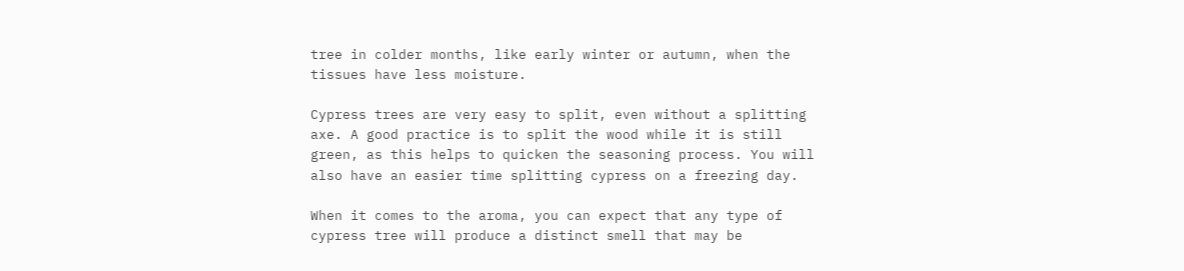tree in colder months, like early winter or autumn, when the tissues have less moisture.

Cypress trees are very easy to split, even without a splitting axe. A good practice is to split the wood while it is still green, as this helps to quicken the seasoning process. You will also have an easier time splitting cypress on a freezing day.

When it comes to the aroma, you can expect that any type of cypress tree will produce a distinct smell that may be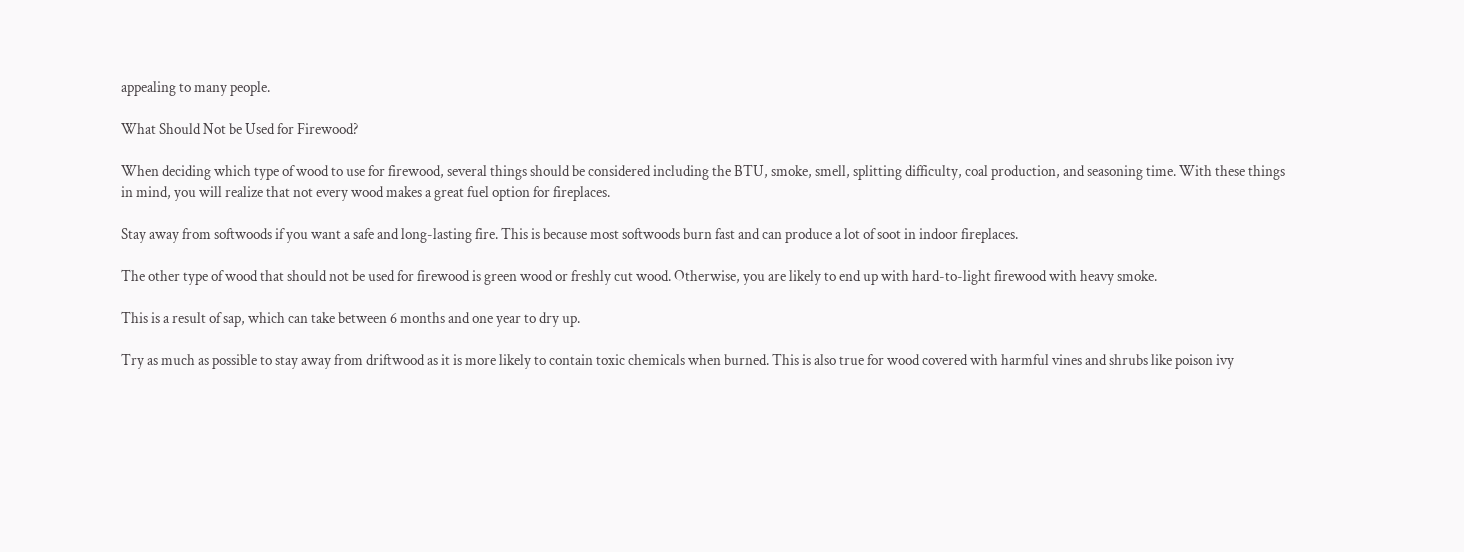appealing to many people.

What Should Not be Used for Firewood?

When deciding which type of wood to use for firewood, several things should be considered including the BTU, smoke, smell, splitting difficulty, coal production, and seasoning time. With these things in mind, you will realize that not every wood makes a great fuel option for fireplaces.

Stay away from softwoods if you want a safe and long-lasting fire. This is because most softwoods burn fast and can produce a lot of soot in indoor fireplaces.

The other type of wood that should not be used for firewood is green wood or freshly cut wood. Otherwise, you are likely to end up with hard-to-light firewood with heavy smoke.

This is a result of sap, which can take between 6 months and one year to dry up.

Try as much as possible to stay away from driftwood as it is more likely to contain toxic chemicals when burned. This is also true for wood covered with harmful vines and shrubs like poison ivy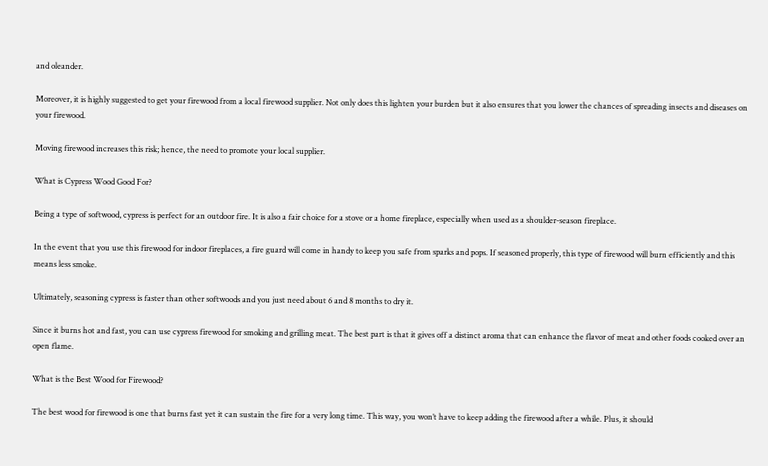and oleander.

Moreover, it is highly suggested to get your firewood from a local firewood supplier. Not only does this lighten your burden but it also ensures that you lower the chances of spreading insects and diseases on your firewood.

Moving firewood increases this risk; hence, the need to promote your local supplier.

What is Cypress Wood Good For?

Being a type of softwood, cypress is perfect for an outdoor fire. It is also a fair choice for a stove or a home fireplace, especially when used as a shoulder-season fireplace.

In the event that you use this firewood for indoor fireplaces, a fire guard will come in handy to keep you safe from sparks and pops. If seasoned properly, this type of firewood will burn efficiently and this means less smoke.

Ultimately, seasoning cypress is faster than other softwoods and you just need about 6 and 8 months to dry it.

Since it burns hot and fast, you can use cypress firewood for smoking and grilling meat. The best part is that it gives off a distinct aroma that can enhance the flavor of meat and other foods cooked over an open flame.

What is the Best Wood for Firewood?

The best wood for firewood is one that burns fast yet it can sustain the fire for a very long time. This way, you won’t have to keep adding the firewood after a while. Plus, it should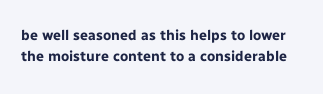be well seasoned as this helps to lower the moisture content to a considerable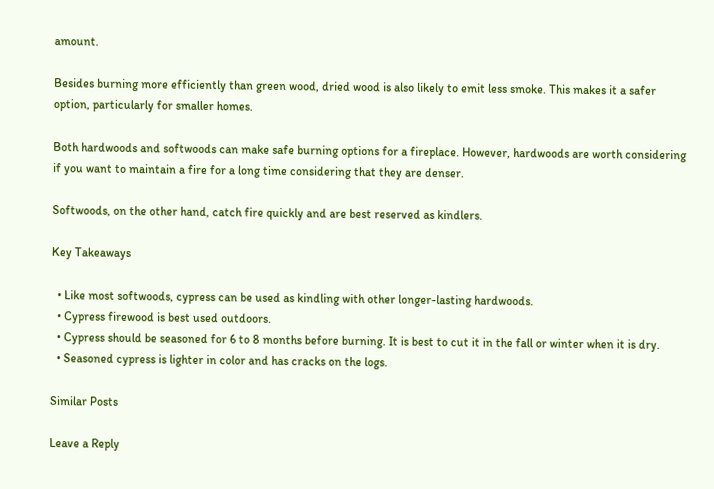amount.

Besides burning more efficiently than green wood, dried wood is also likely to emit less smoke. This makes it a safer option, particularly for smaller homes.

Both hardwoods and softwoods can make safe burning options for a fireplace. However, hardwoods are worth considering if you want to maintain a fire for a long time considering that they are denser.

Softwoods, on the other hand, catch fire quickly and are best reserved as kindlers.

Key Takeaways

  • Like most softwoods, cypress can be used as kindling with other longer-lasting hardwoods.
  • Cypress firewood is best used outdoors.
  • Cypress should be seasoned for 6 to 8 months before burning. It is best to cut it in the fall or winter when it is dry.
  • Seasoned cypress is lighter in color and has cracks on the logs.

Similar Posts

Leave a Reply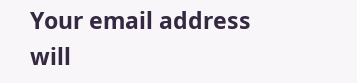Your email address will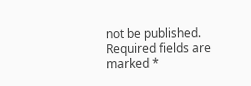not be published. Required fields are marked *